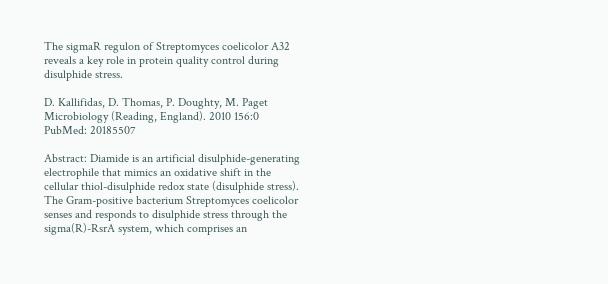The sigmaR regulon of Streptomyces coelicolor A32 reveals a key role in protein quality control during disulphide stress.

D. Kallifidas, D. Thomas, P. Doughty, M. Paget
Microbiology (Reading, England). 2010 156:0 PubMed: 20185507

Abstract: Diamide is an artificial disulphide-generating electrophile that mimics an oxidative shift in the cellular thiol-disulphide redox state (disulphide stress). The Gram-positive bacterium Streptomyces coelicolor senses and responds to disulphide stress through the sigma(R)-RsrA system, which comprises an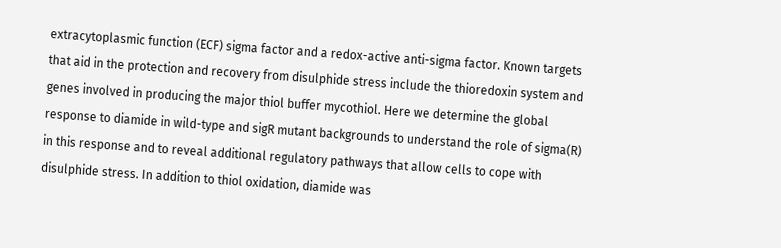extracytoplasmic function (ECF) sigma factor and a redox-active anti-sigma factor. Known targets that aid in the protection and recovery from disulphide stress include the thioredoxin system and genes involved in producing the major thiol buffer mycothiol. Here we determine the global response to diamide in wild-type and sigR mutant backgrounds to understand the role of sigma(R) in this response and to reveal additional regulatory pathways that allow cells to cope with disulphide stress. In addition to thiol oxidation, diamide was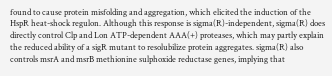found to cause protein misfolding and aggregation, which elicited the induction of the HspR heat-shock regulon. Although this response is sigma(R)-independent, sigma(R) does directly control Clp and Lon ATP-dependent AAA(+) proteases, which may partly explain the reduced ability of a sigR mutant to resolubilize protein aggregates. sigma(R) also controls msrA and msrB methionine sulphoxide reductase genes, implying that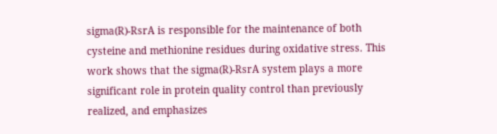sigma(R)-RsrA is responsible for the maintenance of both cysteine and methionine residues during oxidative stress. This work shows that the sigma(R)-RsrA system plays a more significant role in protein quality control than previously realized, and emphasizes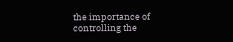the importance of controlling the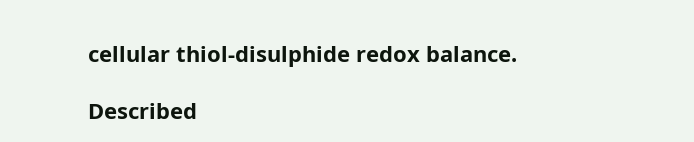cellular thiol-disulphide redox balance.

Described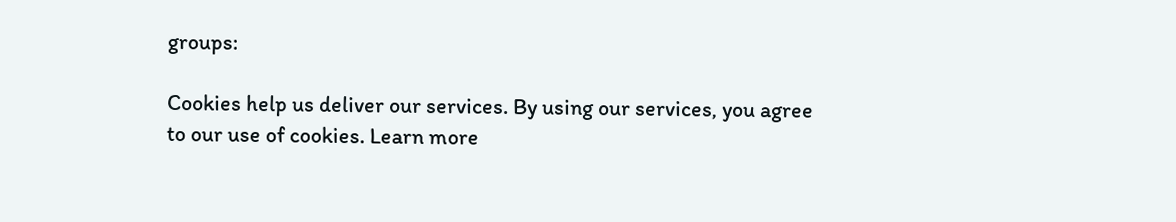groups:

Cookies help us deliver our services. By using our services, you agree to our use of cookies. Learn more